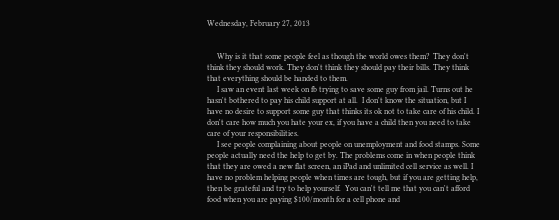Wednesday, February 27, 2013


     Why is it that some people feel as though the world owes them?  They don't think they should work. They don't think they should pay their bills. They think that everything should be handed to them.
     I saw an event last week on fb trying to save some guy from jail. Turns out he hasn't bothered to pay his child support at all.  I don't know the situation, but I have no desire to support some guy that thinks its ok not to take care of his child. I don't care how much you hate your ex, if you have a child then you need to take care of your responsibilities.
     I see people complaining about people on unemployment and food stamps. Some people actually need the help to get by. The problems come in when people think that they are owed a new flat screen, an iPad and unlimited cell service as well. I have no problem helping people when times are tough, but if you are getting help, then be grateful and try to help yourself.  You can't tell me that you can't afford food when you are paying $100/month for a cell phone and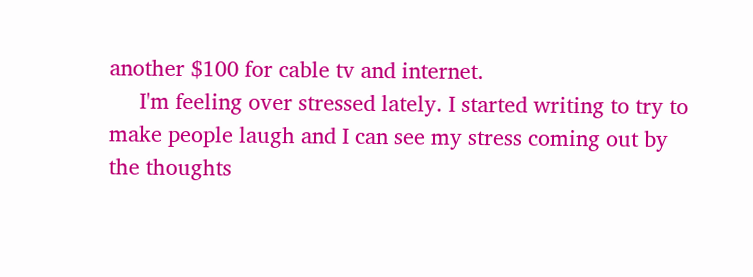another $100 for cable tv and internet.
     I'm feeling over stressed lately. I started writing to try to make people laugh and I can see my stress coming out by the thoughts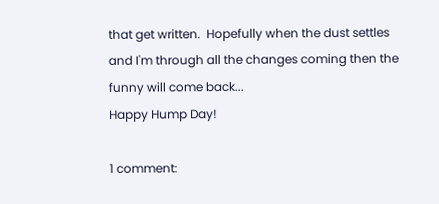that get written.  Hopefully when the dust settles and I'm through all the changes coming then the funny will come back...
Happy Hump Day!

1 comment: